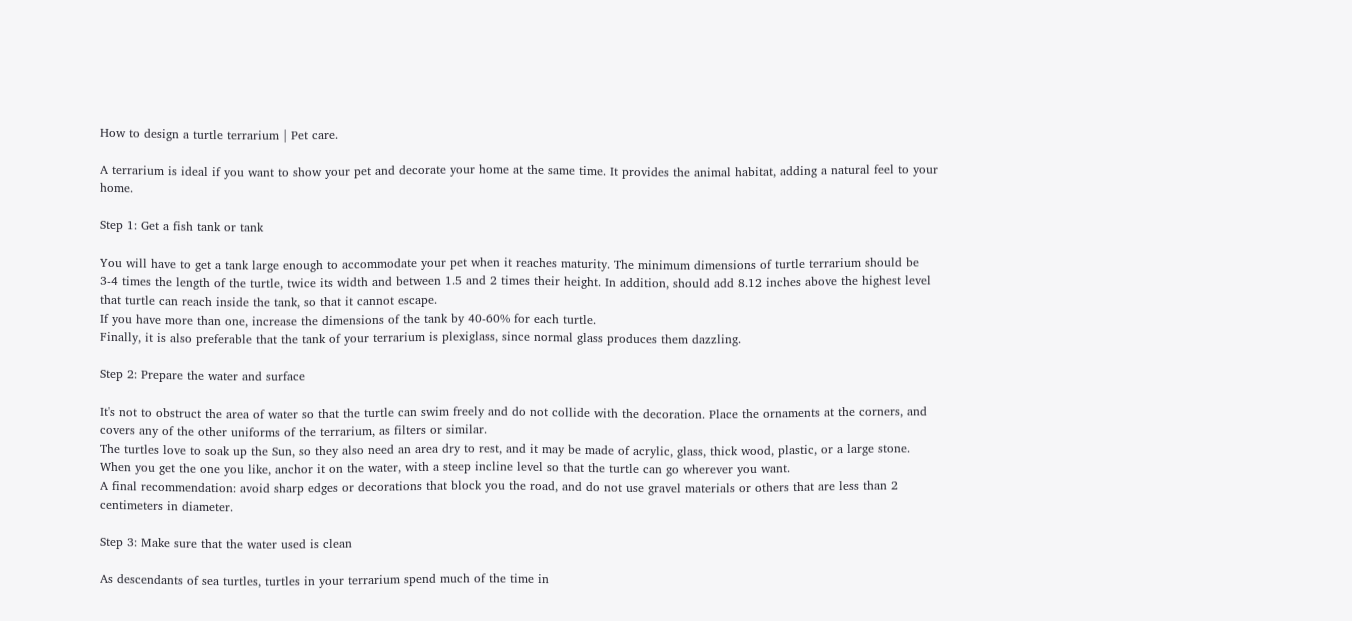How to design a turtle terrarium | Pet care.

A terrarium is ideal if you want to show your pet and decorate your home at the same time. It provides the animal habitat, adding a natural feel to your home.

Step 1: Get a fish tank or tank

You will have to get a tank large enough to accommodate your pet when it reaches maturity. The minimum dimensions of turtle terrarium should be 3-4 times the length of the turtle, twice its width and between 1.5 and 2 times their height. In addition, should add 8.12 inches above the highest level that turtle can reach inside the tank, so that it cannot escape.
If you have more than one, increase the dimensions of the tank by 40-60% for each turtle.
Finally, it is also preferable that the tank of your terrarium is plexiglass, since normal glass produces them dazzling.

Step 2: Prepare the water and surface

It's not to obstruct the area of water so that the turtle can swim freely and do not collide with the decoration. Place the ornaments at the corners, and covers any of the other uniforms of the terrarium, as filters or similar.
The turtles love to soak up the Sun, so they also need an area dry to rest, and it may be made of acrylic, glass, thick wood, plastic, or a large stone. When you get the one you like, anchor it on the water, with a steep incline level so that the turtle can go wherever you want.
A final recommendation: avoid sharp edges or decorations that block you the road, and do not use gravel materials or others that are less than 2 centimeters in diameter.

Step 3: Make sure that the water used is clean

As descendants of sea turtles, turtles in your terrarium spend much of the time in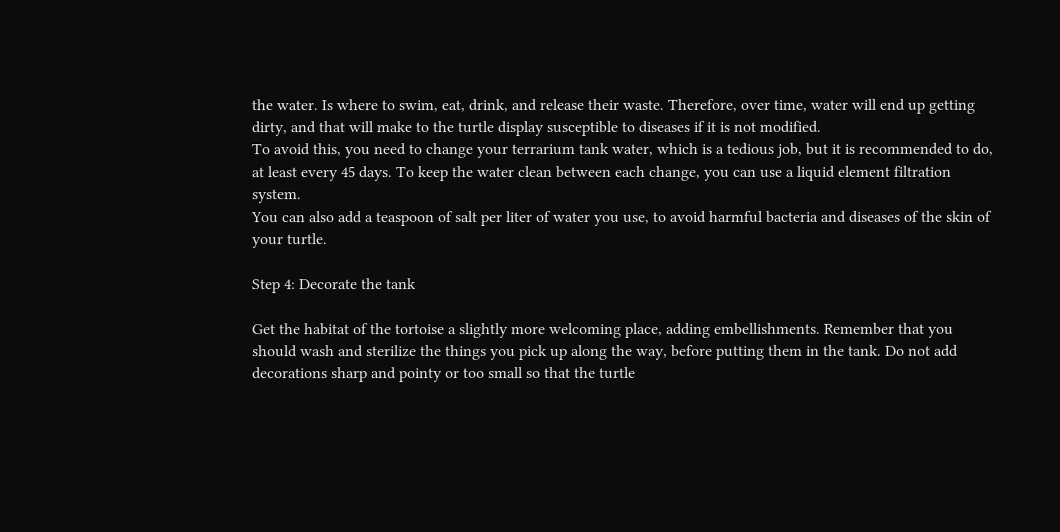the water. Is where to swim, eat, drink, and release their waste. Therefore, over time, water will end up getting dirty, and that will make to the turtle display susceptible to diseases if it is not modified.
To avoid this, you need to change your terrarium tank water, which is a tedious job, but it is recommended to do, at least every 45 days. To keep the water clean between each change, you can use a liquid element filtration system.
You can also add a teaspoon of salt per liter of water you use, to avoid harmful bacteria and diseases of the skin of your turtle.

Step 4: Decorate the tank

Get the habitat of the tortoise a slightly more welcoming place, adding embellishments. Remember that you should wash and sterilize the things you pick up along the way, before putting them in the tank. Do not add decorations sharp and pointy or too small so that the turtle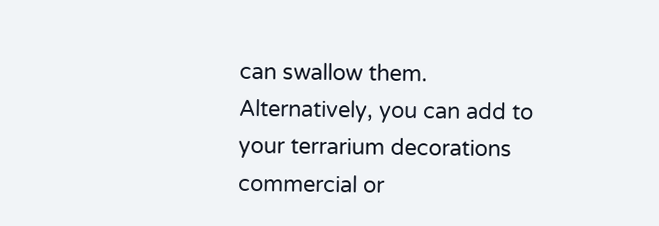can swallow them.
Alternatively, you can add to your terrarium decorations commercial or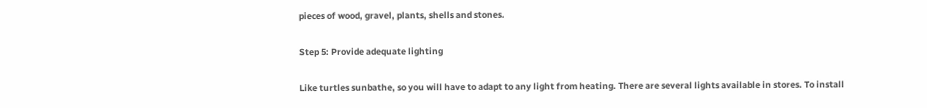pieces of wood, gravel, plants, shells and stones.

Step 5: Provide adequate lighting

Like turtles sunbathe, so you will have to adapt to any light from heating. There are several lights available in stores. To install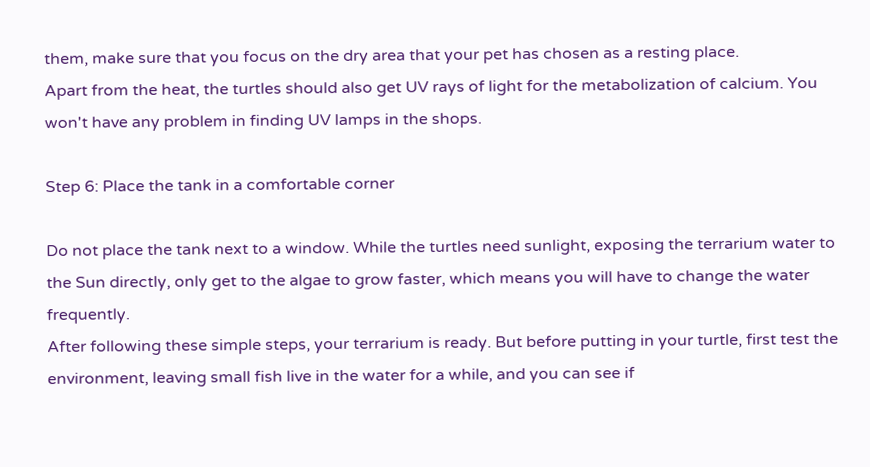them, make sure that you focus on the dry area that your pet has chosen as a resting place.
Apart from the heat, the turtles should also get UV rays of light for the metabolization of calcium. You won't have any problem in finding UV lamps in the shops.

Step 6: Place the tank in a comfortable corner

Do not place the tank next to a window. While the turtles need sunlight, exposing the terrarium water to the Sun directly, only get to the algae to grow faster, which means you will have to change the water frequently.
After following these simple steps, your terrarium is ready. But before putting in your turtle, first test the environment, leaving small fish live in the water for a while, and you can see if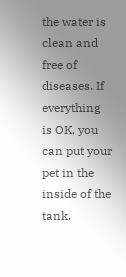the water is clean and free of diseases. If everything is OK, you can put your pet in the inside of the tank.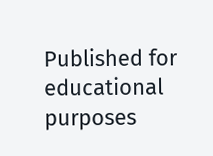Published for educational purposes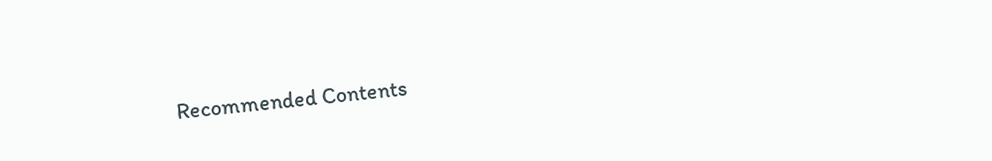Recommended Contents